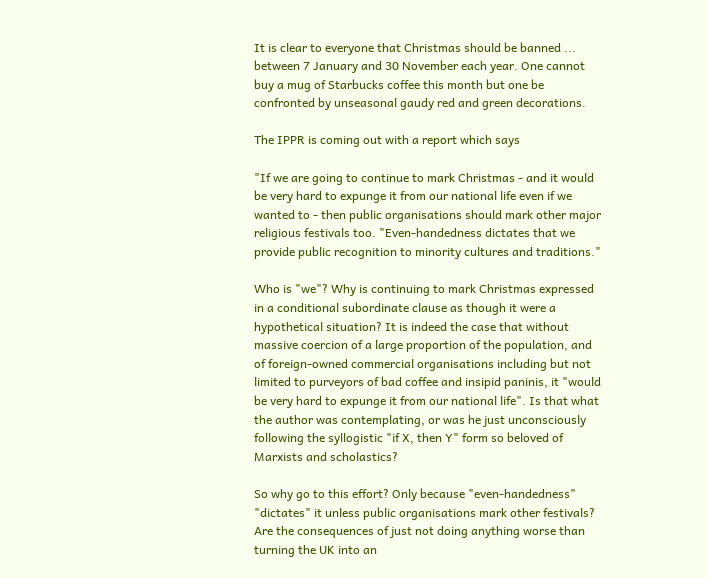It is clear to everyone that Christmas should be banned ... between 7 January and 30 November each year. One cannot buy a mug of Starbucks coffee this month but one be confronted by unseasonal gaudy red and green decorations.

The IPPR is coming out with a report which says

"If we are going to continue to mark Christmas - and it would be very hard to expunge it from our national life even if we wanted to - then public organisations should mark other major religious festivals too. "Even-handedness dictates that we provide public recognition to minority cultures and traditions."

Who is "we"? Why is continuing to mark Christmas expressed in a conditional subordinate clause as though it were a hypothetical situation? It is indeed the case that without massive coercion of a large proportion of the population, and of foreign-owned commercial organisations including but not limited to purveyors of bad coffee and insipid paninis, it "would be very hard to expunge it from our national life". Is that what the author was contemplating, or was he just unconsciously following the syllogistic "if X, then Y" form so beloved of Marxists and scholastics?

So why go to this effort? Only because "even-handedness" "dictates" it unless public organisations mark other festivals? Are the consequences of just not doing anything worse than turning the UK into an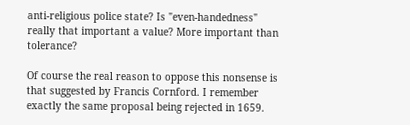anti-religious police state? Is "even-handedness" really that important a value? More important than tolerance?

Of course the real reason to oppose this nonsense is that suggested by Francis Cornford. I remember exactly the same proposal being rejected in 1659.